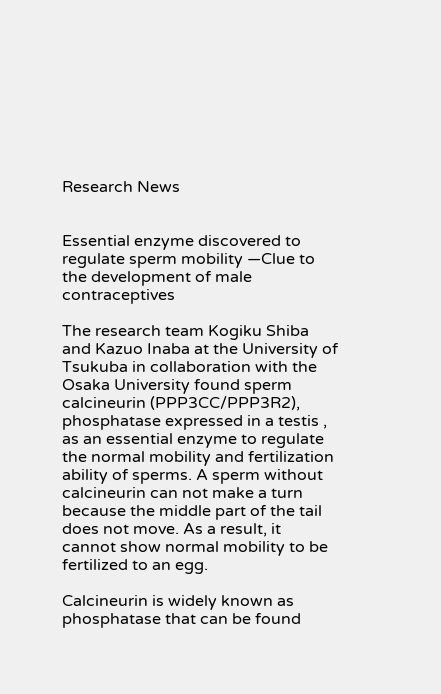Research News


Essential enzyme discovered to regulate sperm mobility —Clue to the development of male contraceptives

The research team Kogiku Shiba and Kazuo Inaba at the University of Tsukuba in collaboration with the Osaka University found sperm calcineurin (PPP3CC/PPP3R2), phosphatase expressed in a testis , as an essential enzyme to regulate the normal mobility and fertilization ability of sperms. A sperm without calcineurin can not make a turn because the middle part of the tail does not move. As a result, it cannot show normal mobility to be fertilized to an egg.

Calcineurin is widely known as phosphatase that can be found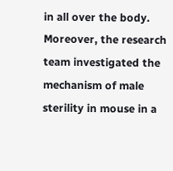in all over the body. Moreover, the research team investigated the mechanism of male sterility in mouse in a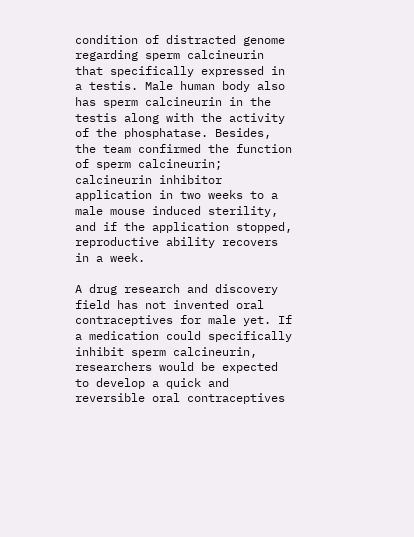condition of distracted genome regarding sperm calcineurin that specifically expressed in a testis. Male human body also has sperm calcineurin in the testis along with the activity of the phosphatase. Besides, the team confirmed the function of sperm calcineurin; calcineurin inhibitor application in two weeks to a male mouse induced sterility, and if the application stopped, reproductive ability recovers in a week.

A drug research and discovery field has not invented oral contraceptives for male yet. If a medication could specifically inhibit sperm calcineurin, researchers would be expected to develop a quick and reversible oral contraceptives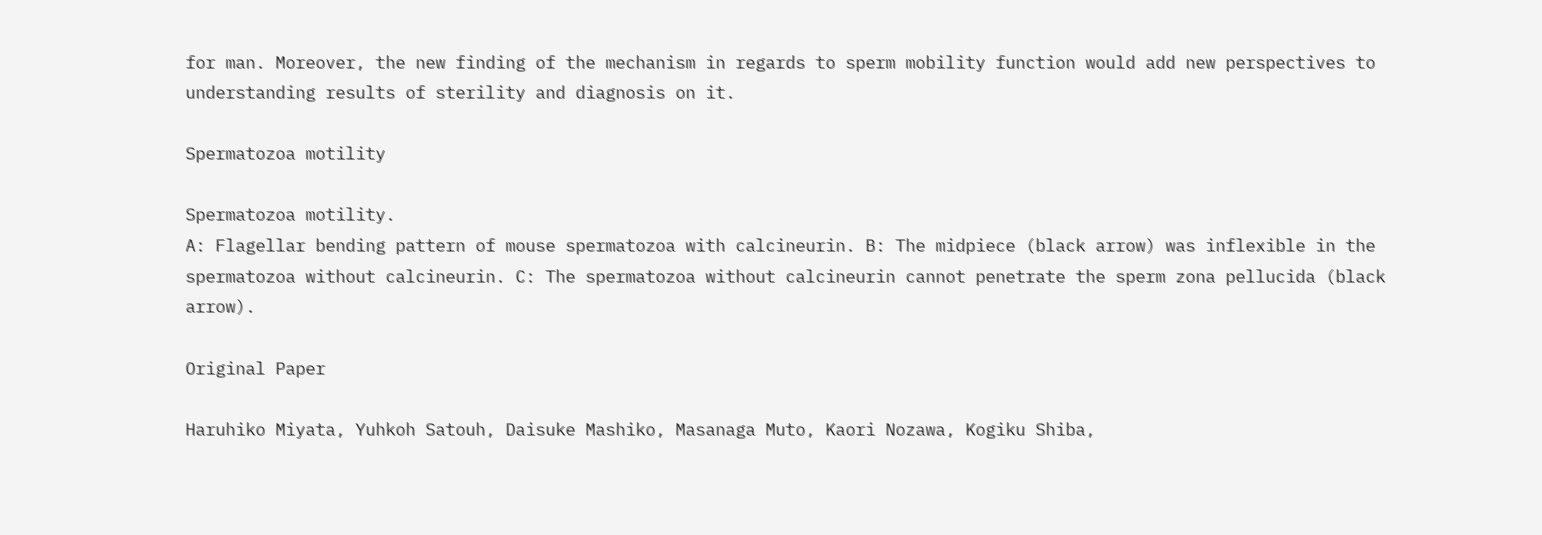for man. Moreover, the new finding of the mechanism in regards to sperm mobility function would add new perspectives to understanding results of sterility and diagnosis on it.

Spermatozoa motility

Spermatozoa motility.
A: Flagellar bending pattern of mouse spermatozoa with calcineurin. B: The midpiece (black arrow) was inflexible in the spermatozoa without calcineurin. C: The spermatozoa without calcineurin cannot penetrate the sperm zona pellucida (black arrow).

Original Paper

Haruhiko Miyata, Yuhkoh Satouh, Daisuke Mashiko, Masanaga Muto, Kaori Nozawa, Kogiku Shiba,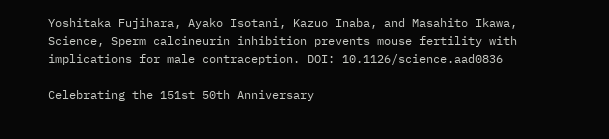Yoshitaka Fujihara, Ayako Isotani, Kazuo Inaba, and Masahito Ikawa, Science, Sperm calcineurin inhibition prevents mouse fertility with implications for male contraception. DOI: 10.1126/science.aad0836

Celebrating the 151st 50th Anniversary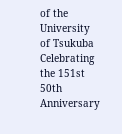of the University of Tsukuba
Celebrating the 151st 50th Anniversary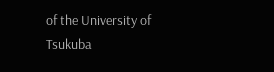of the University of Tsukuba